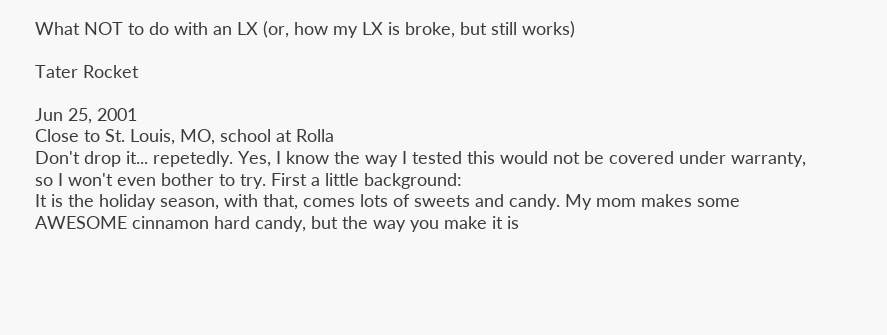What NOT to do with an LX (or, how my LX is broke, but still works)

Tater Rocket

Jun 25, 2001
Close to St. Louis, MO, school at Rolla
Don't drop it... repetedly. Yes, I know the way I tested this would not be covered under warranty, so I won't even bother to try. First a little background:
It is the holiday season, with that, comes lots of sweets and candy. My mom makes some AWESOME cinnamon hard candy, but the way you make it is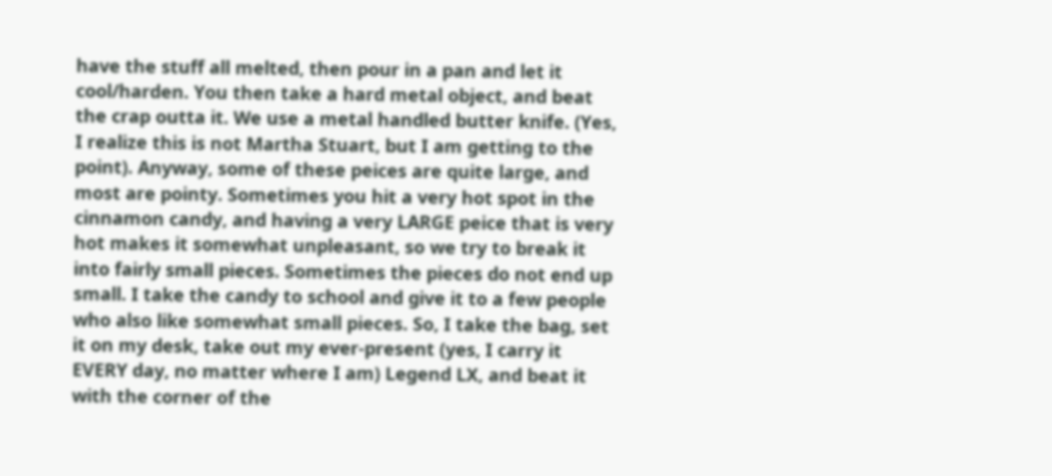have the stuff all melted, then pour in a pan and let it cool/harden. You then take a hard metal object, and beat the crap outta it. We use a metal handled butter knife. (Yes, I realize this is not Martha Stuart, but I am getting to the point). Anyway, some of these peices are quite large, and most are pointy. Sometimes you hit a very hot spot in the cinnamon candy, and having a very LARGE peice that is very hot makes it somewhat unpleasant, so we try to break it into fairly small pieces. Sometimes the pieces do not end up small. I take the candy to school and give it to a few people who also like somewhat small pieces. So, I take the bag, set it on my desk, take out my ever-present (yes, I carry it EVERY day, no matter where I am) Legend LX, and beat it with the corner of the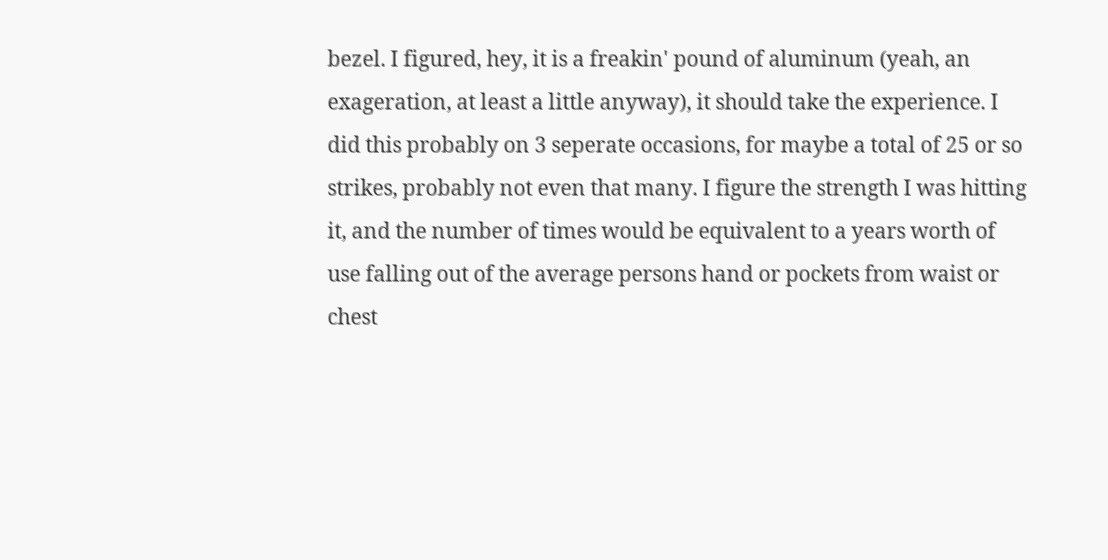bezel. I figured, hey, it is a freakin' pound of aluminum (yeah, an exageration, at least a little anyway), it should take the experience. I did this probably on 3 seperate occasions, for maybe a total of 25 or so strikes, probably not even that many. I figure the strength I was hitting it, and the number of times would be equivalent to a years worth of use falling out of the average persons hand or pockets from waist or chest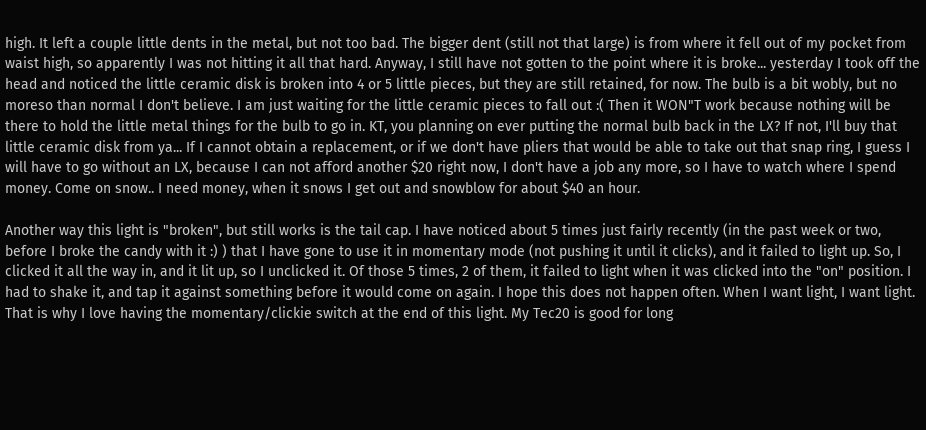high. It left a couple little dents in the metal, but not too bad. The bigger dent (still not that large) is from where it fell out of my pocket from waist high, so apparently I was not hitting it all that hard. Anyway, I still have not gotten to the point where it is broke... yesterday I took off the head and noticed the little ceramic disk is broken into 4 or 5 little pieces, but they are still retained, for now. The bulb is a bit wobly, but no moreso than normal I don't believe. I am just waiting for the little ceramic pieces to fall out :( Then it WON"T work because nothing will be there to hold the little metal things for the bulb to go in. KT, you planning on ever putting the normal bulb back in the LX? If not, I'll buy that little ceramic disk from ya... If I cannot obtain a replacement, or if we don't have pliers that would be able to take out that snap ring, I guess I will have to go without an LX, because I can not afford another $20 right now, I don't have a job any more, so I have to watch where I spend money. Come on snow.. I need money, when it snows I get out and snowblow for about $40 an hour.

Another way this light is "broken", but still works is the tail cap. I have noticed about 5 times just fairly recently (in the past week or two, before I broke the candy with it :) ) that I have gone to use it in momentary mode (not pushing it until it clicks), and it failed to light up. So, I clicked it all the way in, and it lit up, so I unclicked it. Of those 5 times, 2 of them, it failed to light when it was clicked into the "on" position. I had to shake it, and tap it against something before it would come on again. I hope this does not happen often. When I want light, I want light. That is why I love having the momentary/clickie switch at the end of this light. My Tec20 is good for long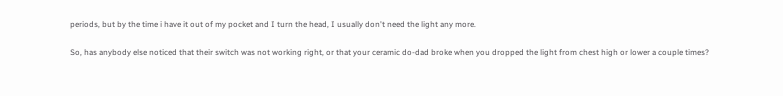periods, but by the time i have it out of my pocket and I turn the head, I usually don't need the light any more.

So, has anybody else noticed that their switch was not working right, or that your ceramic do-dad broke when you dropped the light from chest high or lower a couple times?